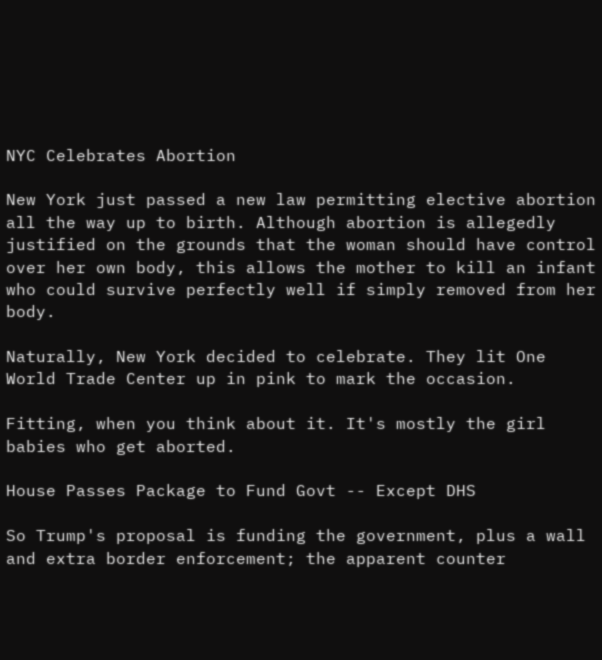NYC Celebrates Abortion

New York just passed a new law permitting elective abortion all the way up to birth. Although abortion is allegedly justified on the grounds that the woman should have control over her own body, this allows the mother to kill an infant who could survive perfectly well if simply removed from her body.

Naturally, New York decided to celebrate. They lit One World Trade Center up in pink to mark the occasion.

Fitting, when you think about it. It's mostly the girl babies who get aborted.

House Passes Package to Fund Govt -- Except DHS

So Trump's proposal is funding the government, plus a wall and extra border enforcement; the apparent counter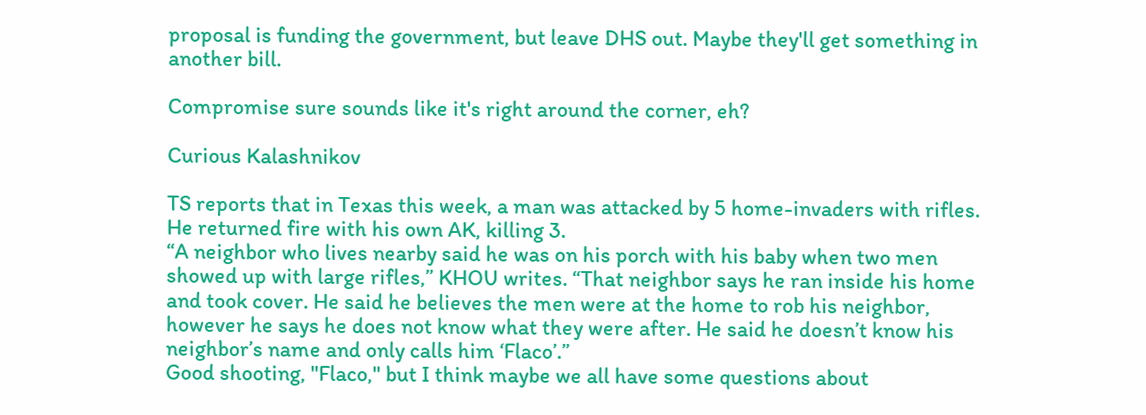proposal is funding the government, but leave DHS out. Maybe they'll get something in another bill.

Compromise sure sounds like it's right around the corner, eh?

Curious Kalashnikov

TS reports that in Texas this week, a man was attacked by 5 home-invaders with rifles. He returned fire with his own AK, killing 3.
“A neighbor who lives nearby said he was on his porch with his baby when two men showed up with large rifles,” KHOU writes. “That neighbor says he ran inside his home and took cover. He said he believes the men were at the home to rob his neighbor, however he says he does not know what they were after. He said he doesn’t know his neighbor’s name and only calls him ‘Flaco’.”
Good shooting, "Flaco," but I think maybe we all have some questions about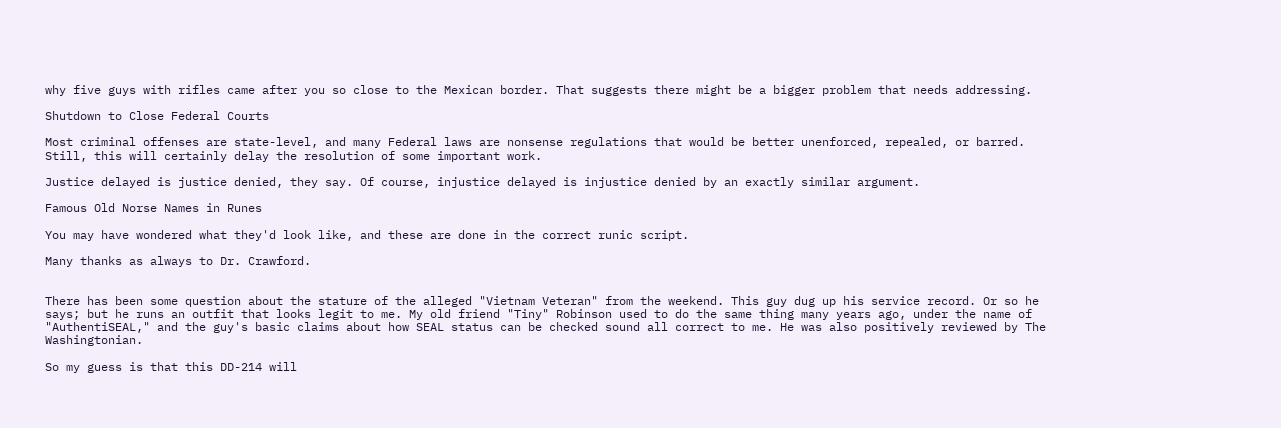why five guys with rifles came after you so close to the Mexican border. That suggests there might be a bigger problem that needs addressing.

Shutdown to Close Federal Courts

Most criminal offenses are state-level, and many Federal laws are nonsense regulations that would be better unenforced, repealed, or barred. Still, this will certainly delay the resolution of some important work.

Justice delayed is justice denied, they say. Of course, injustice delayed is injustice denied by an exactly similar argument.

Famous Old Norse Names in Runes

You may have wondered what they'd look like, and these are done in the correct runic script.

Many thanks as always to Dr. Crawford.


There has been some question about the stature of the alleged "Vietnam Veteran" from the weekend. This guy dug up his service record. Or so he says; but he runs an outfit that looks legit to me. My old friend "Tiny" Robinson used to do the same thing many years ago, under the name of "AuthentiSEAL," and the guy's basic claims about how SEAL status can be checked sound all correct to me. He was also positively reviewed by The Washingtonian.

So my guess is that this DD-214 will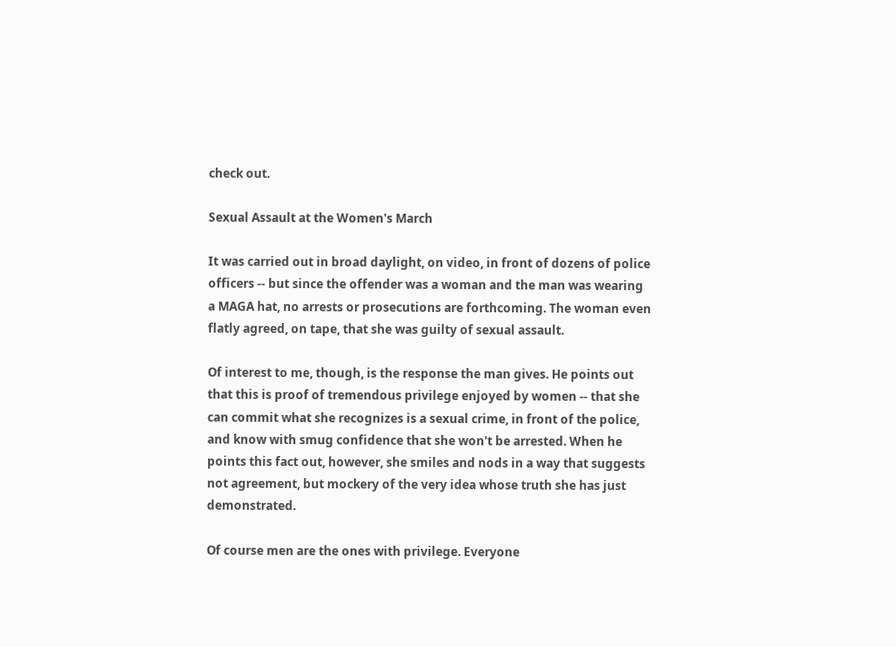check out.

Sexual Assault at the Women's March

It was carried out in broad daylight, on video, in front of dozens of police officers -- but since the offender was a woman and the man was wearing a MAGA hat, no arrests or prosecutions are forthcoming. The woman even flatly agreed, on tape, that she was guilty of sexual assault.

Of interest to me, though, is the response the man gives. He points out that this is proof of tremendous privilege enjoyed by women -- that she can commit what she recognizes is a sexual crime, in front of the police, and know with smug confidence that she won't be arrested. When he points this fact out, however, she smiles and nods in a way that suggests not agreement, but mockery of the very idea whose truth she has just demonstrated.

Of course men are the ones with privilege. Everyone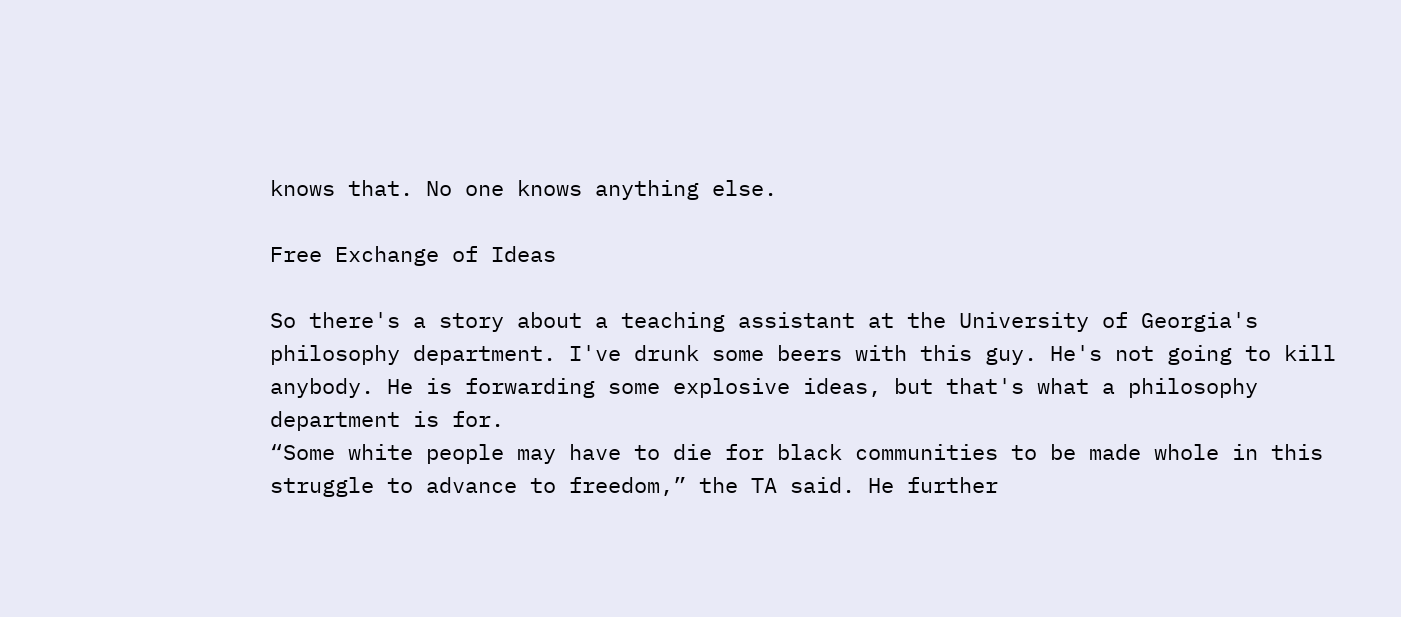knows that. No one knows anything else.

Free Exchange of Ideas

So there's a story about a teaching assistant at the University of Georgia's philosophy department. I've drunk some beers with this guy. He's not going to kill anybody. He is forwarding some explosive ideas, but that's what a philosophy department is for.
“Some white people may have to die for black communities to be made whole in this struggle to advance to freedom,” the TA said. He further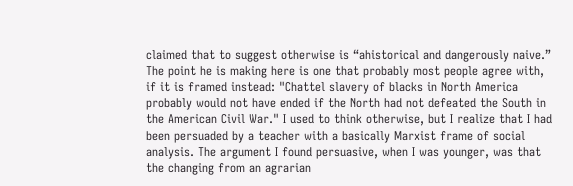claimed that to suggest otherwise is “ahistorical and dangerously naive.”
The point he is making here is one that probably most people agree with, if it is framed instead: "Chattel slavery of blacks in North America probably would not have ended if the North had not defeated the South in the American Civil War." I used to think otherwise, but I realize that I had been persuaded by a teacher with a basically Marxist frame of social analysis. The argument I found persuasive, when I was younger, was that the changing from an agrarian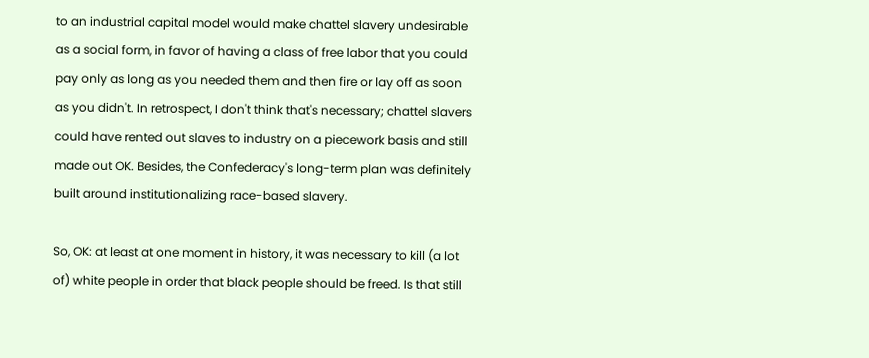to an industrial capital model would make chattel slavery undesirable as a social form, in favor of having a class of free labor that you could pay only as long as you needed them and then fire or lay off as soon as you didn't. In retrospect, I don't think that's necessary; chattel slavers could have rented out slaves to industry on a piecework basis and still made out OK. Besides, the Confederacy's long-term plan was definitely built around institutionalizing race-based slavery.

So, OK: at least at one moment in history, it was necessary to kill (a lot of) white people in order that black people should be freed. Is that still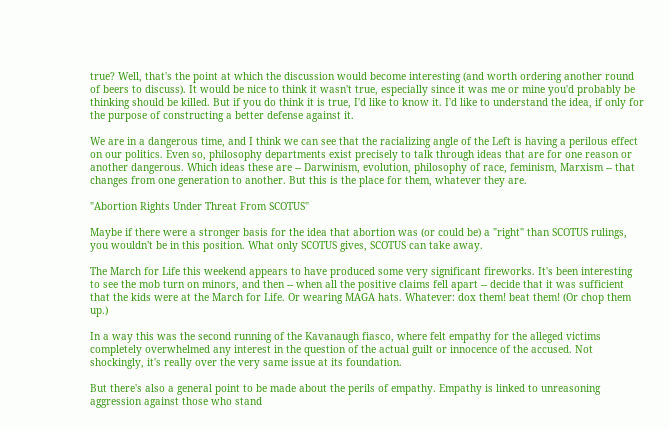true? Well, that's the point at which the discussion would become interesting (and worth ordering another round of beers to discuss). It would be nice to think it wasn't true, especially since it was me or mine you'd probably be thinking should be killed. But if you do think it is true, I'd like to know it. I'd like to understand the idea, if only for the purpose of constructing a better defense against it.

We are in a dangerous time, and I think we can see that the racializing angle of the Left is having a perilous effect on our politics. Even so, philosophy departments exist precisely to talk through ideas that are for one reason or another dangerous. Which ideas these are -- Darwinism, evolution, philosophy of race, feminism, Marxism -- that changes from one generation to another. But this is the place for them, whatever they are.

"Abortion Rights Under Threat From SCOTUS"

Maybe if there were a stronger basis for the idea that abortion was (or could be) a "right" than SCOTUS rulings, you wouldn't be in this position. What only SCOTUS gives, SCOTUS can take away.

The March for Life this weekend appears to have produced some very significant fireworks. It's been interesting to see the mob turn on minors, and then -- when all the positive claims fell apart -- decide that it was sufficient that the kids were at the March for Life. Or wearing MAGA hats. Whatever: dox them! beat them! (Or chop them up.)

In a way this was the second running of the Kavanaugh fiasco, where felt empathy for the alleged victims completely overwhelmed any interest in the question of the actual guilt or innocence of the accused. Not shockingly, it's really over the very same issue at its foundation.

But there's also a general point to be made about the perils of empathy. Empathy is linked to unreasoning aggression against those who stand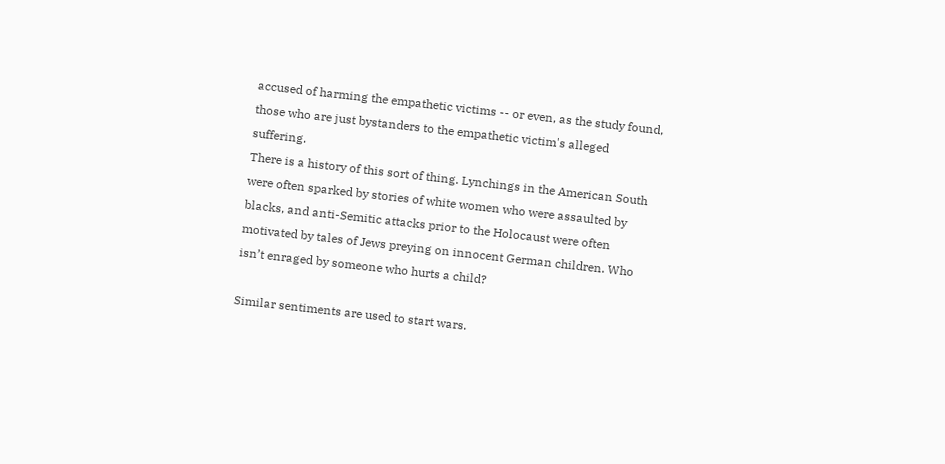accused of harming the empathetic victims -- or even, as the study found, those who are just bystanders to the empathetic victim's alleged suffering.
There is a history of this sort of thing. Lynchings in the American South were often sparked by stories of white women who were assaulted by blacks, and anti-Semitic attacks prior to the Holocaust were often motivated by tales of Jews preying on innocent German children. Who isn’t enraged by someone who hurts a child?

Similar sentiments are used to start wars.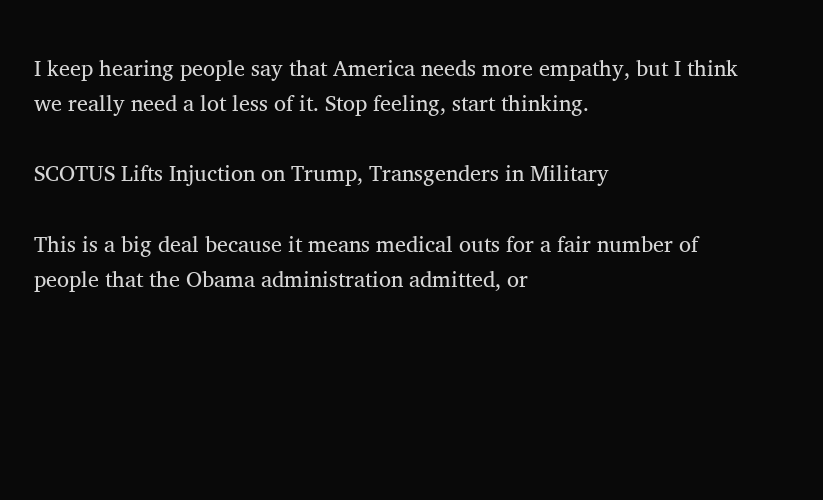I keep hearing people say that America needs more empathy, but I think we really need a lot less of it. Stop feeling, start thinking.

SCOTUS Lifts Injuction on Trump, Transgenders in Military

This is a big deal because it means medical outs for a fair number of people that the Obama administration admitted, or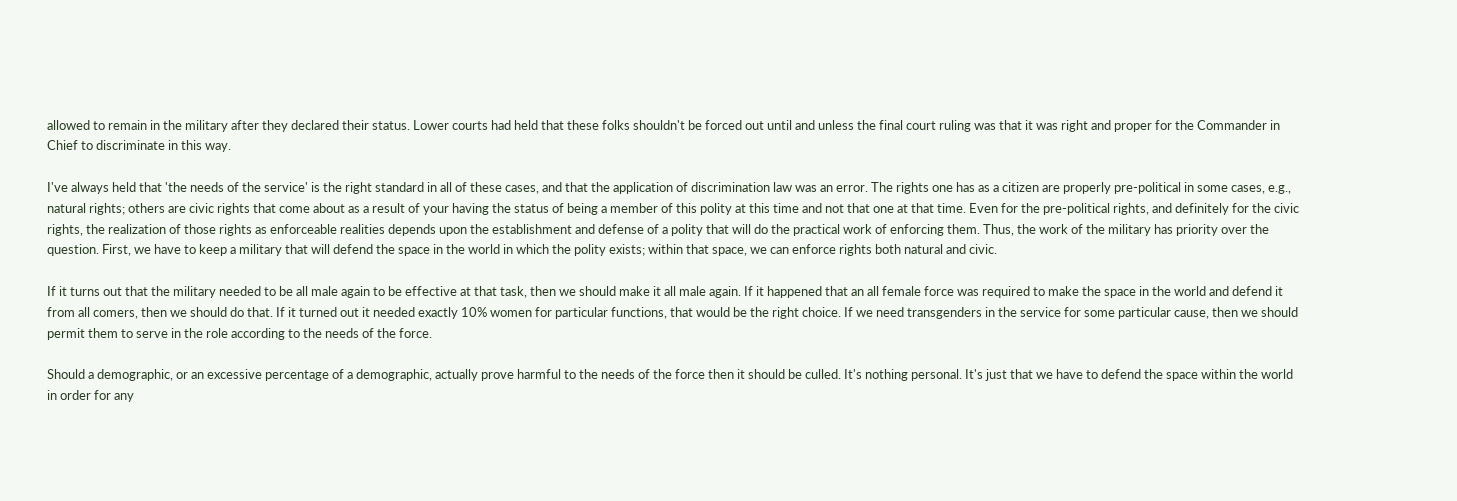allowed to remain in the military after they declared their status. Lower courts had held that these folks shouldn't be forced out until and unless the final court ruling was that it was right and proper for the Commander in Chief to discriminate in this way.

I've always held that 'the needs of the service' is the right standard in all of these cases, and that the application of discrimination law was an error. The rights one has as a citizen are properly pre-political in some cases, e.g., natural rights; others are civic rights that come about as a result of your having the status of being a member of this polity at this time and not that one at that time. Even for the pre-political rights, and definitely for the civic rights, the realization of those rights as enforceable realities depends upon the establishment and defense of a polity that will do the practical work of enforcing them. Thus, the work of the military has priority over the question. First, we have to keep a military that will defend the space in the world in which the polity exists; within that space, we can enforce rights both natural and civic.

If it turns out that the military needed to be all male again to be effective at that task, then we should make it all male again. If it happened that an all female force was required to make the space in the world and defend it from all comers, then we should do that. If it turned out it needed exactly 10% women for particular functions, that would be the right choice. If we need transgenders in the service for some particular cause, then we should permit them to serve in the role according to the needs of the force.

Should a demographic, or an excessive percentage of a demographic, actually prove harmful to the needs of the force then it should be culled. It's nothing personal. It's just that we have to defend the space within the world in order for any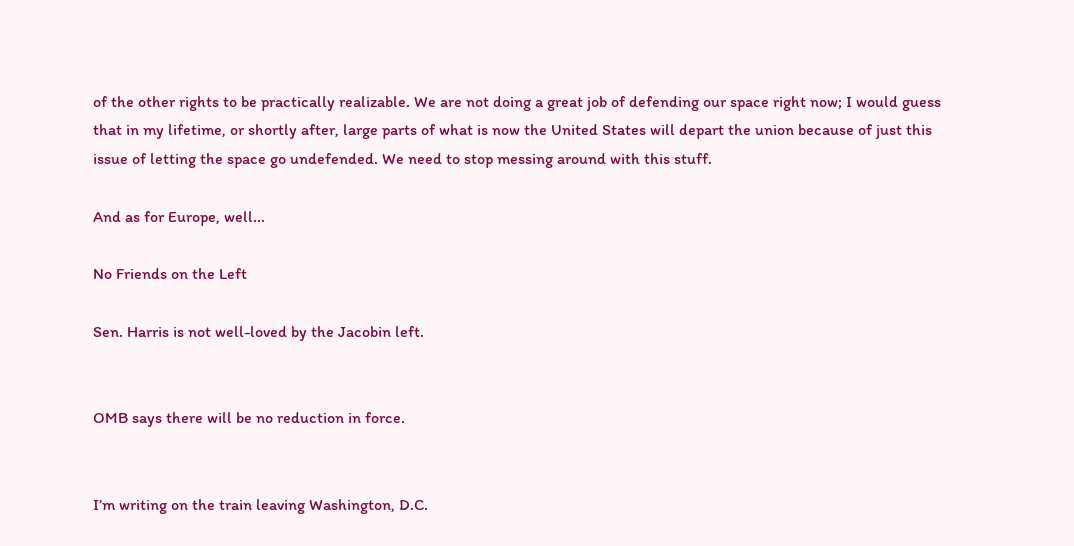of the other rights to be practically realizable. We are not doing a great job of defending our space right now; I would guess that in my lifetime, or shortly after, large parts of what is now the United States will depart the union because of just this issue of letting the space go undefended. We need to stop messing around with this stuff.

And as for Europe, well...

No Friends on the Left

Sen. Harris is not well-loved by the Jacobin left.


OMB says there will be no reduction in force.


I’m writing on the train leaving Washington, D.C.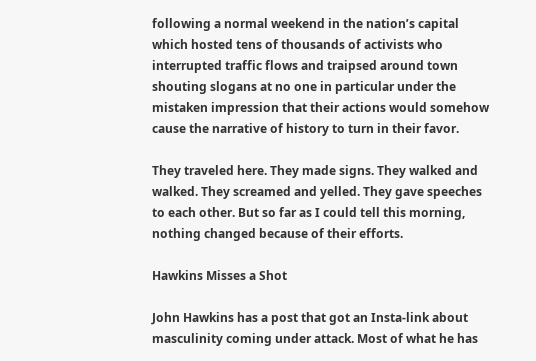following a normal weekend in the nation’s capital which hosted tens of thousands of activists who interrupted traffic flows and traipsed around town shouting slogans at no one in particular under the mistaken impression that their actions would somehow cause the narrative of history to turn in their favor.

They traveled here. They made signs. They walked and walked. They screamed and yelled. They gave speeches to each other. But so far as I could tell this morning, nothing changed because of their efforts.

Hawkins Misses a Shot

John Hawkins has a post that got an Insta-link about masculinity coming under attack. Most of what he has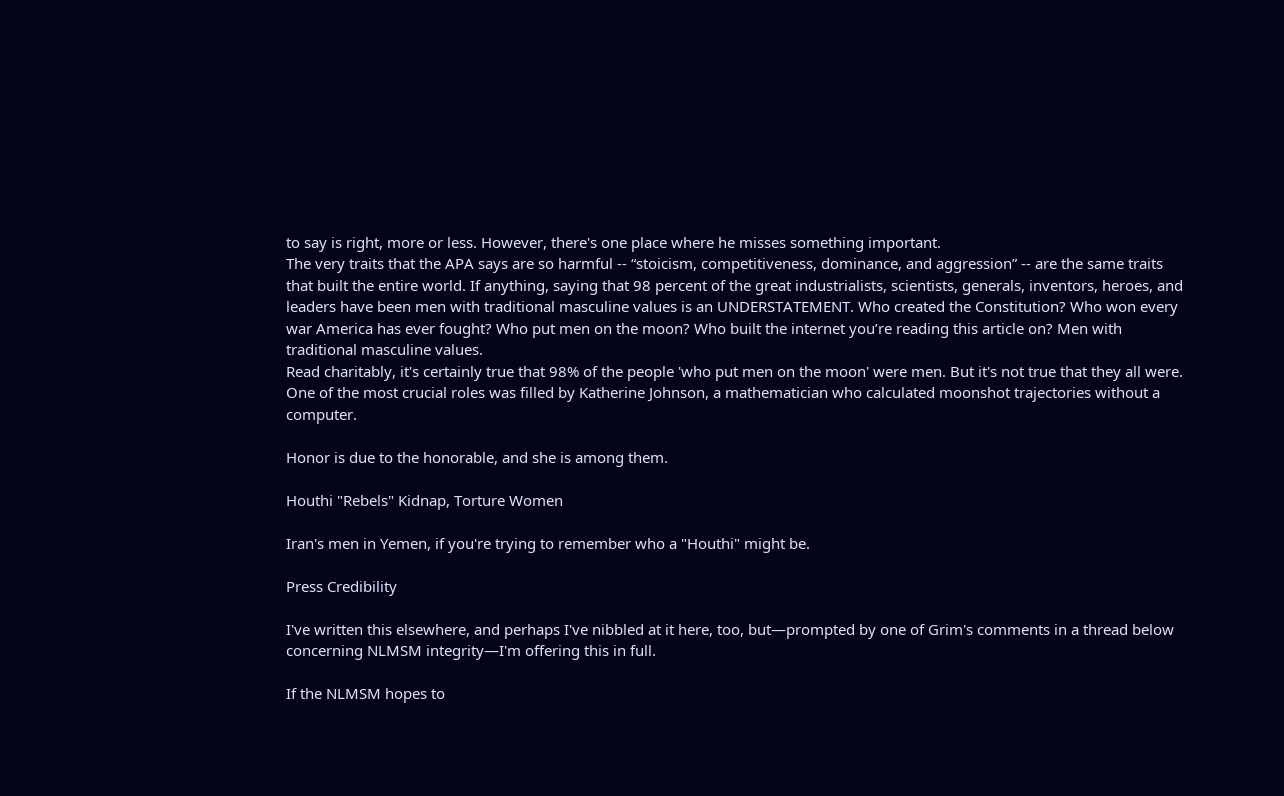to say is right, more or less. However, there's one place where he misses something important.
The very traits that the APA says are so harmful -- “stoicism, competitiveness, dominance, and aggression” -- are the same traits that built the entire world. If anything, saying that 98 percent of the great industrialists, scientists, generals, inventors, heroes, and leaders have been men with traditional masculine values is an UNDERSTATEMENT. Who created the Constitution? Who won every war America has ever fought? Who put men on the moon? Who built the internet you’re reading this article on? Men with traditional masculine values.
Read charitably, it's certainly true that 98% of the people 'who put men on the moon' were men. But it's not true that they all were. One of the most crucial roles was filled by Katherine Johnson, a mathematician who calculated moonshot trajectories without a computer.

Honor is due to the honorable, and she is among them.

Houthi "Rebels" Kidnap, Torture Women

Iran's men in Yemen, if you're trying to remember who a "Houthi" might be.

Press Credibility

I've written this elsewhere, and perhaps I've nibbled at it here, too, but—prompted by one of Grim's comments in a thread below concerning NLMSM integrity—I'm offering this in full.

If the NLMSM hopes to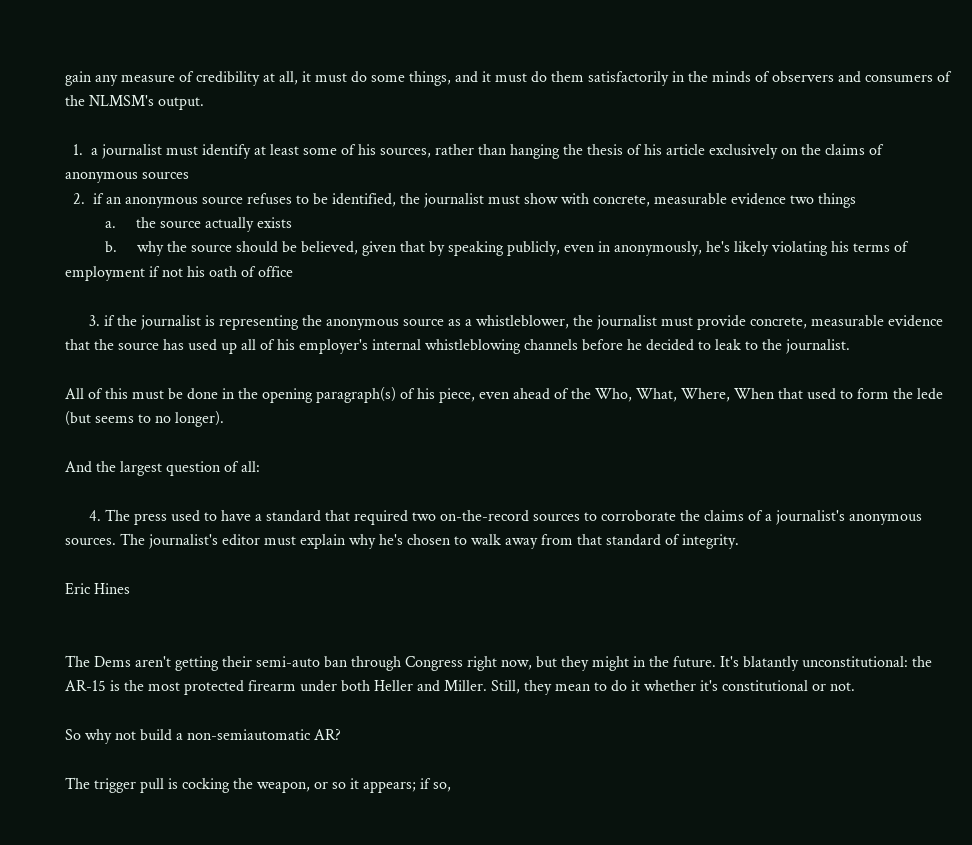gain any measure of credibility at all, it must do some things, and it must do them satisfactorily in the minds of observers and consumers of the NLMSM's output.

  1.  a journalist must identify at least some of his sources, rather than hanging the thesis of his article exclusively on the claims of anonymous sources
  2.  if an anonymous source refuses to be identified, the journalist must show with concrete, measurable evidence two things
          a.     the source actually exists
          b.     why the source should be believed, given that by speaking publicly, even in anonymously, he's likely violating his terms of employment if not his oath of office

      3. if the journalist is representing the anonymous source as a whistleblower, the journalist must provide concrete, measurable evidence that the source has used up all of his employer's internal whistleblowing channels before he decided to leak to the journalist.

All of this must be done in the opening paragraph(s) of his piece, even ahead of the Who, What, Where, When that used to form the lede (but seems to no longer).

And the largest question of all:

      4. The press used to have a standard that required two on-the-record sources to corroborate the claims of a journalist's anonymous sources. The journalist's editor must explain why he's chosen to walk away from that standard of integrity.

Eric Hines


The Dems aren't getting their semi-auto ban through Congress right now, but they might in the future. It's blatantly unconstitutional: the AR-15 is the most protected firearm under both Heller and Miller. Still, they mean to do it whether it's constitutional or not.

So why not build a non-semiautomatic AR?

The trigger pull is cocking the weapon, or so it appears; if so,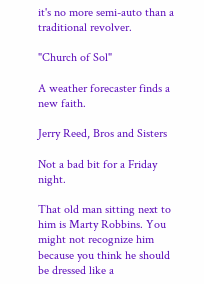it's no more semi-auto than a traditional revolver.

"Church of Sol"

A weather forecaster finds a new faith.

Jerry Reed, Bros and Sisters

Not a bad bit for a Friday night.

That old man sitting next to him is Marty Robbins. You might not recognize him because you think he should be dressed like a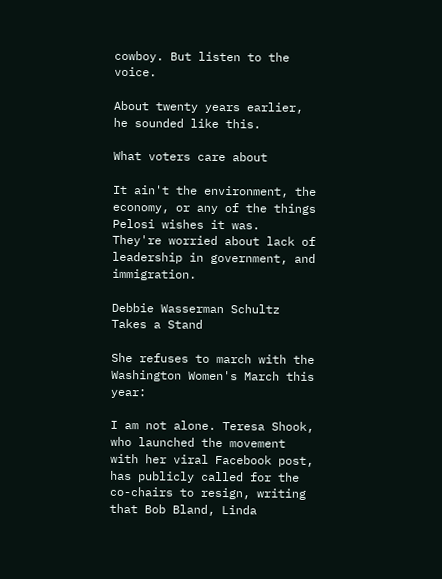cowboy. But listen to the voice.

About twenty years earlier, he sounded like this.

What voters care about

It ain't the environment, the economy, or any of the things Pelosi wishes it was.  They're worried about lack of leadership in government, and immigration.

Debbie Wasserman Schultz Takes a Stand

She refuses to march with the Washington Women's March this year:

I am not alone. Teresa Shook, who launched the movement with her viral Facebook post, has publicly called for the co-chairs to resign, writing that Bob Bland, Linda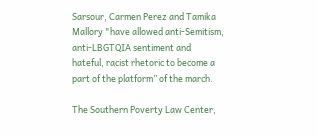Sarsour, Carmen Perez and Tamika Mallory "have allowed anti-Semitism, anti-LBGTQIA sentiment and hateful, racist rhetoric to become a part of the platform” of the march.

The Southern Poverty Law Center,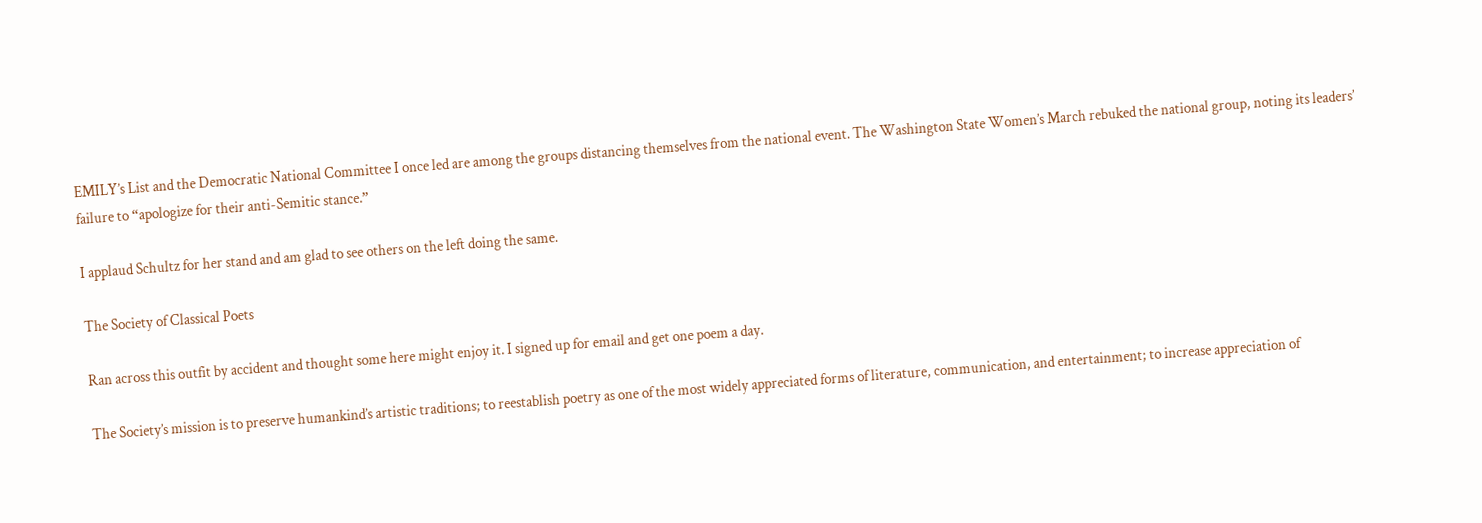EMILY’s List and the Democratic National Committee I once led are among the groups distancing themselves from the national event. The Washington State Women’s March rebuked the national group, noting its leaders’ failure to “apologize for their anti-Semitic stance.”

I applaud Schultz for her stand and am glad to see others on the left doing the same.

The Society of Classical Poets

Ran across this outfit by accident and thought some here might enjoy it. I signed up for email and get one poem a day.

The Society’s mission is to preserve humankind’s artistic traditions; to reestablish poetry as one of the most widely appreciated forms of literature, communication, and entertainment; to increase appreciation of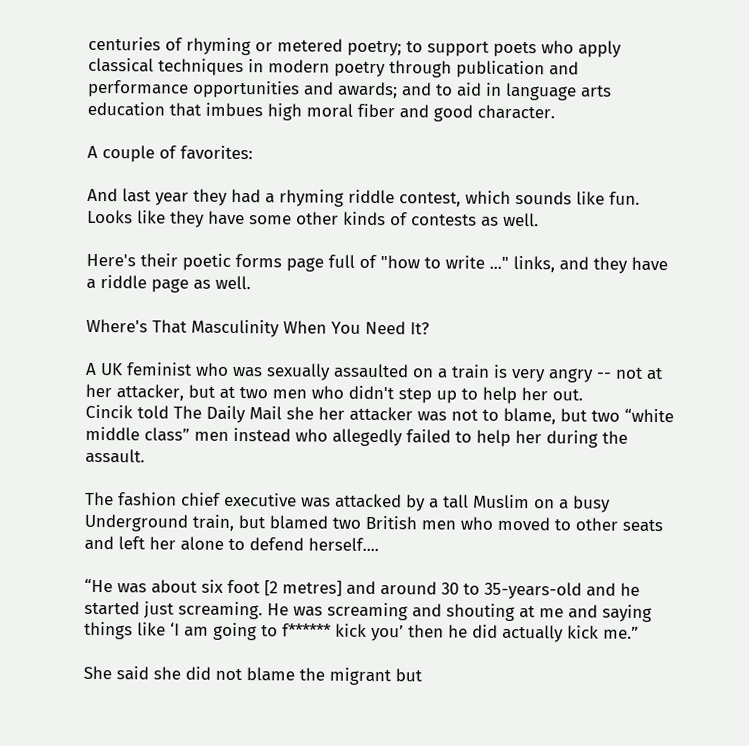centuries of rhyming or metered poetry; to support poets who apply classical techniques in modern poetry through publication and performance opportunities and awards; and to aid in language arts education that imbues high moral fiber and good character.

A couple of favorites:

And last year they had a rhyming riddle contest, which sounds like fun. Looks like they have some other kinds of contests as well.

Here's their poetic forms page full of "how to write ..." links, and they have a riddle page as well.

Where's That Masculinity When You Need It?

A UK feminist who was sexually assaulted on a train is very angry -- not at her attacker, but at two men who didn't step up to help her out.
Cincik told The Daily Mail she her attacker was not to blame, but two “white middle class” men instead who allegedly failed to help her during the assault.

The fashion chief executive was attacked by a tall Muslim on a busy Underground train, but blamed two British men who moved to other seats and left her alone to defend herself....

“He was about six foot [2 metres] and around 30 to 35-years-old and he started just screaming. He was screaming and shouting at me and saying things like ‘I am going to f****** kick you’ then he did actually kick me.”

She said she did not blame the migrant but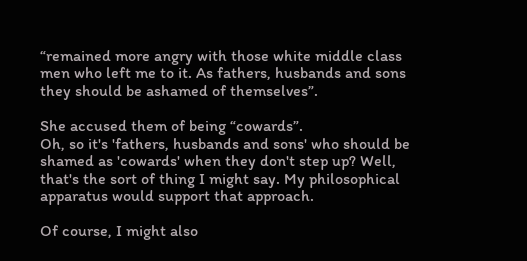“remained more angry with those white middle class men who left me to it. As fathers, husbands and sons they should be ashamed of themselves”.

She accused them of being “cowards”.
Oh, so it's 'fathers, husbands and sons' who should be shamed as 'cowards' when they don't step up? Well, that's the sort of thing I might say. My philosophical apparatus would support that approach.

Of course, I might also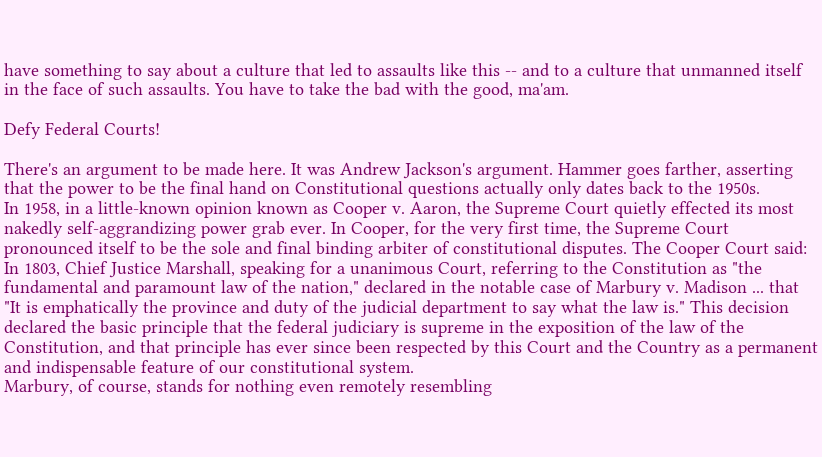have something to say about a culture that led to assaults like this -- and to a culture that unmanned itself in the face of such assaults. You have to take the bad with the good, ma'am.

Defy Federal Courts!

There's an argument to be made here. It was Andrew Jackson's argument. Hammer goes farther, asserting that the power to be the final hand on Constitutional questions actually only dates back to the 1950s.
In 1958, in a little-known opinion known as Cooper v. Aaron, the Supreme Court quietly effected its most nakedly self-aggrandizing power grab ever. In Cooper, for the very first time, the Supreme Court pronounced itself to be the sole and final binding arbiter of constitutional disputes. The Cooper Court said:
In 1803, Chief Justice Marshall, speaking for a unanimous Court, referring to the Constitution as "the fundamental and paramount law of the nation," declared in the notable case of Marbury v. Madison ... that "It is emphatically the province and duty of the judicial department to say what the law is." This decision declared the basic principle that the federal judiciary is supreme in the exposition of the law of the Constitution, and that principle has ever since been respected by this Court and the Country as a permanent and indispensable feature of our constitutional system.
Marbury, of course, stands for nothing even remotely resembling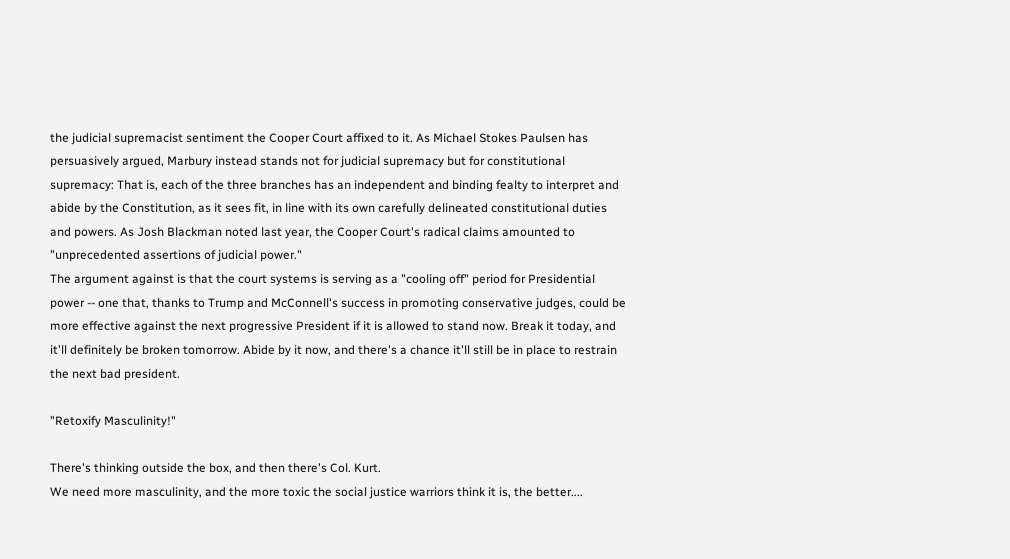the judicial supremacist sentiment the Cooper Court affixed to it. As Michael Stokes Paulsen has persuasively argued, Marbury instead stands not for judicial supremacy but for constitutional supremacy: That is, each of the three branches has an independent and binding fealty to interpret and abide by the Constitution, as it sees fit, in line with its own carefully delineated constitutional duties and powers. As Josh Blackman noted last year, the Cooper Court's radical claims amounted to "unprecedented assertions of judicial power."
The argument against is that the court systems is serving as a "cooling off" period for Presidential power -- one that, thanks to Trump and McConnell's success in promoting conservative judges, could be more effective against the next progressive President if it is allowed to stand now. Break it today, and it'll definitely be broken tomorrow. Abide by it now, and there's a chance it'll still be in place to restrain the next bad president.

"Retoxify Masculinity!"

There's thinking outside the box, and then there's Col. Kurt.
We need more masculinity, and the more toxic the social justice warriors think it is, the better....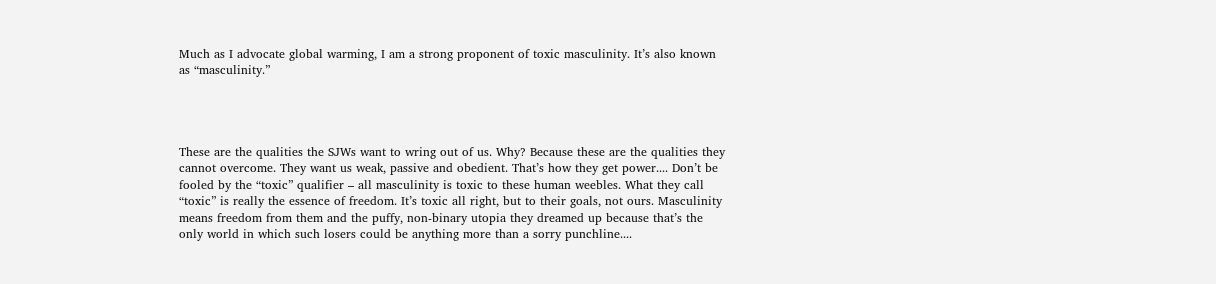Much as I advocate global warming, I am a strong proponent of toxic masculinity. It’s also known as “masculinity.”




These are the qualities the SJWs want to wring out of us. Why? Because these are the qualities they cannot overcome. They want us weak, passive and obedient. That’s how they get power.... Don’t be fooled by the “toxic” qualifier – all masculinity is toxic to these human weebles. What they call “toxic” is really the essence of freedom. It’s toxic all right, but to their goals, not ours. Masculinity means freedom from them and the puffy, non-binary utopia they dreamed up because that’s the only world in which such losers could be anything more than a sorry punchline....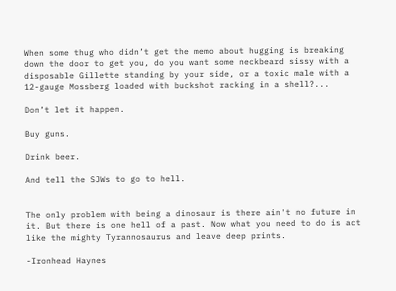When some thug who didn’t get the memo about hugging is breaking down the door to get you, do you want some neckbeard sissy with a disposable Gillette standing by your side, or a toxic male with a 12-gauge Mossberg loaded with buckshot racking in a shell?...

Don’t let it happen.

Buy guns.

Drink beer.

And tell the SJWs to go to hell.


The only problem with being a dinosaur is there ain't no future in it. But there is one hell of a past. Now what you need to do is act like the mighty Tyrannosaurus and leave deep prints.

-Ironhead Haynes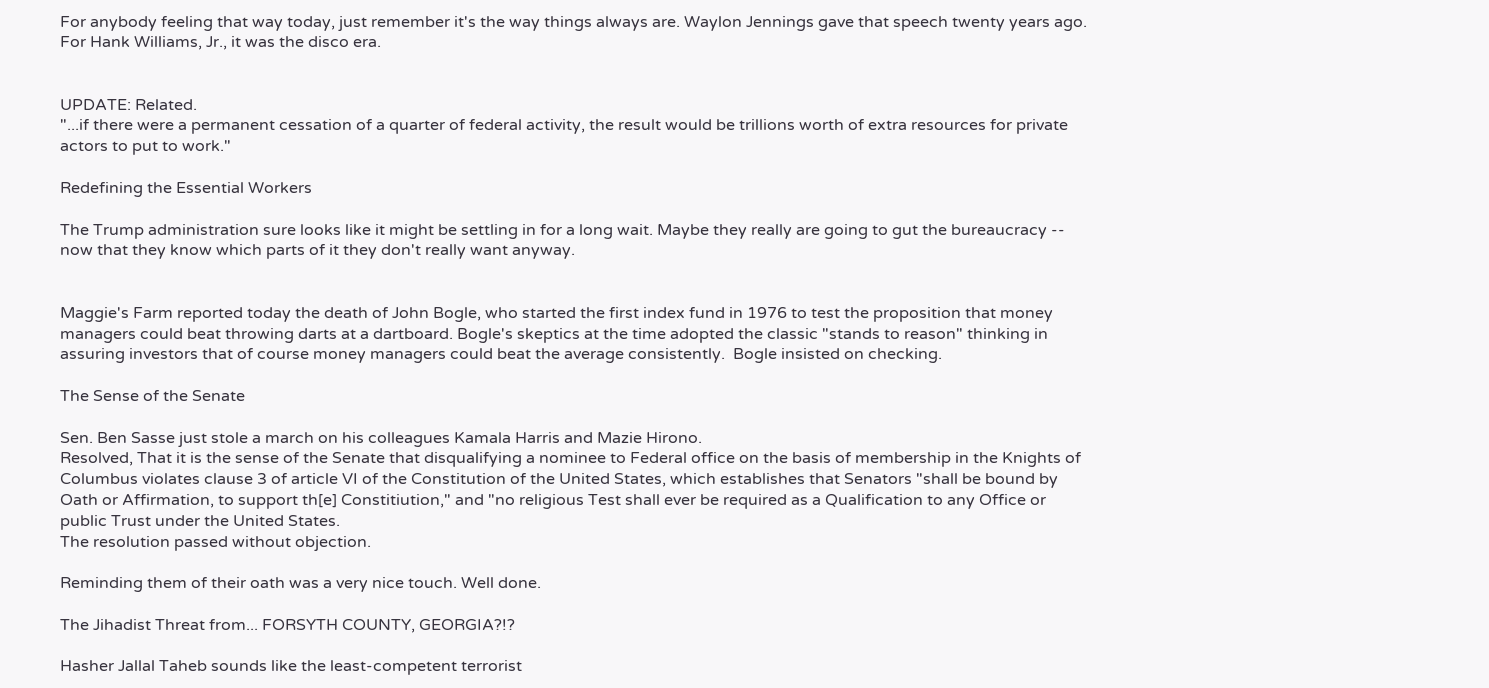For anybody feeling that way today, just remember it's the way things always are. Waylon Jennings gave that speech twenty years ago. For Hank Williams, Jr., it was the disco era.


UPDATE: Related.
"...if there were a permanent cessation of a quarter of federal activity, the result would be trillions worth of extra resources for private actors to put to work."

Redefining the Essential Workers

The Trump administration sure looks like it might be settling in for a long wait. Maybe they really are going to gut the bureaucracy -- now that they know which parts of it they don't really want anyway.


Maggie's Farm reported today the death of John Bogle, who started the first index fund in 1976 to test the proposition that money managers could beat throwing darts at a dartboard. Bogle's skeptics at the time adopted the classic "stands to reason" thinking in assuring investors that of course money managers could beat the average consistently.  Bogle insisted on checking.

The Sense of the Senate

Sen. Ben Sasse just stole a march on his colleagues Kamala Harris and Mazie Hirono.
Resolved, That it is the sense of the Senate that disqualifying a nominee to Federal office on the basis of membership in the Knights of Columbus violates clause 3 of article VI of the Constitution of the United States, which establishes that Senators "shall be bound by Oath or Affirmation, to support th[e] Constitiution," and "no religious Test shall ever be required as a Qualification to any Office or public Trust under the United States.
The resolution passed without objection.

Reminding them of their oath was a very nice touch. Well done.

The Jihadist Threat from... FORSYTH COUNTY, GEORGIA?!?

Hasher Jallal Taheb sounds like the least-competent terrorist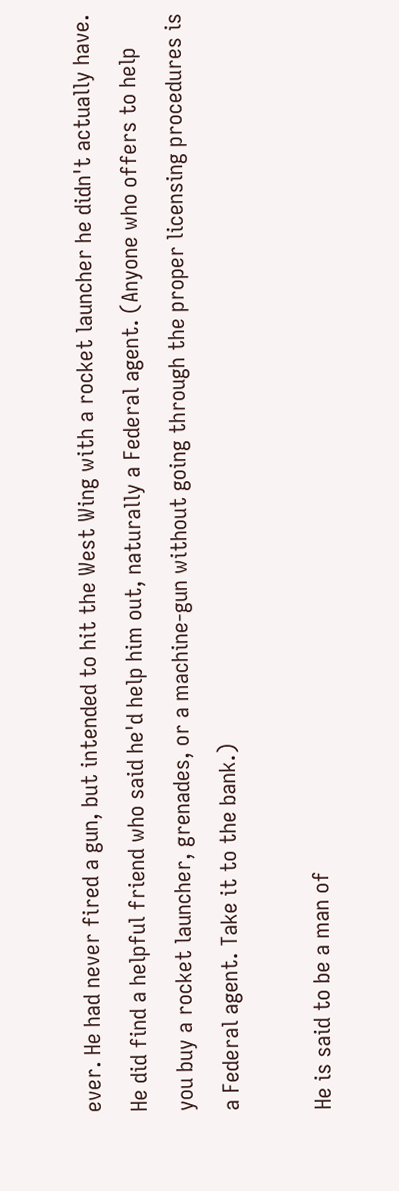ever. He had never fired a gun, but intended to hit the West Wing with a rocket launcher he didn't actually have. He did find a helpful friend who said he'd help him out, naturally a Federal agent. (Anyone who offers to help you buy a rocket launcher, grenades, or a machine-gun without going through the proper licensing procedures is a Federal agent. Take it to the bank.)

He is said to be a man of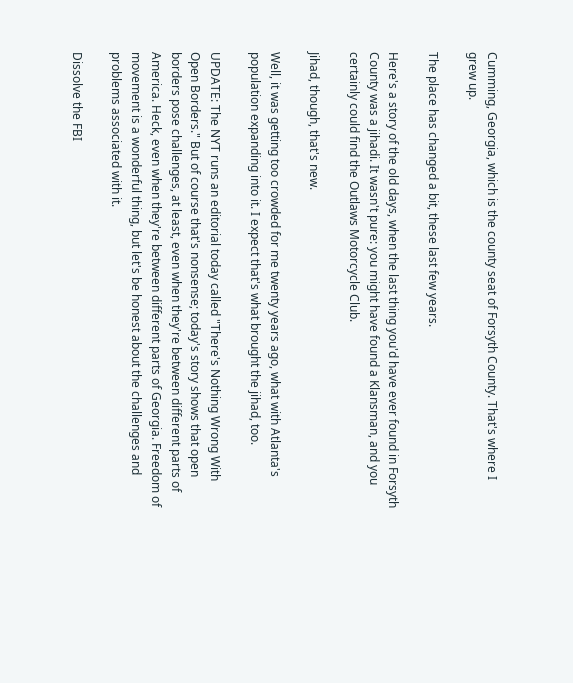Cumming, Georgia, which is the county seat of Forsyth County. That's where I grew up.

The place has changed a bit, these last few years.

Here's a story of the old days, when the last thing you'd have ever found in Forsyth County was a jihadi. It wasn't pure: you might have found a Klansman, and you certainly could find the Outlaws Motorcycle Club.

Jihad, though, that's new.

Well, it was getting too crowded for me twenty years ago, what with Atlanta's population expanding into it. I expect that's what brought the jihad, too.

UPDATE: The NYT runs an editorial today called "There's Nothing Wrong With Open Borders." But of course that's nonsense; today's story shows that open borders pose challenges, at least, even when they're between different parts of America. Heck, even when they're between different parts of Georgia. Freedom of movement is a wonderful thing, but let's be honest about the challenges and problems associated with it.

Dissolve the FBI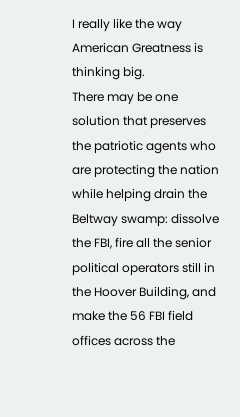I really like the way American Greatness is thinking big.
There may be one solution that preserves the patriotic agents who are protecting the nation while helping drain the Beltway swamp: dissolve the FBI, fire all the senior political operators still in the Hoover Building, and make the 56 FBI field offices across the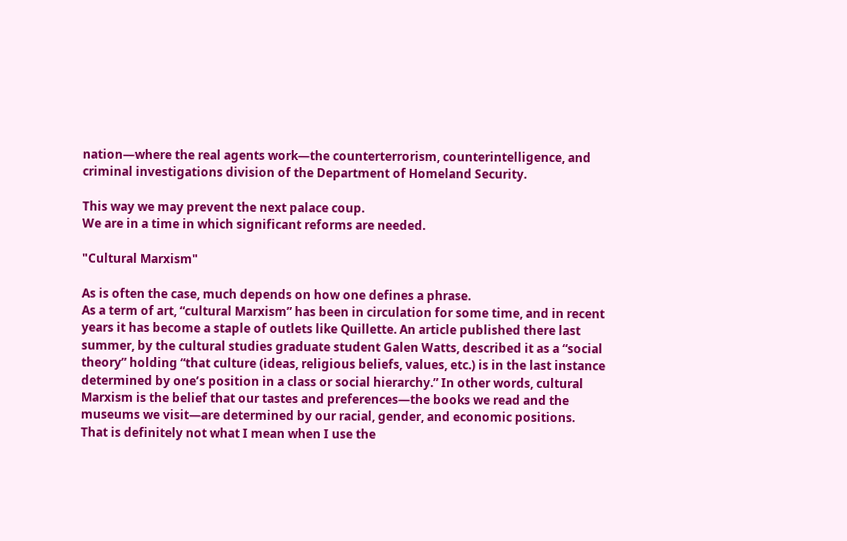nation—where the real agents work—the counterterrorism, counterintelligence, and criminal investigations division of the Department of Homeland Security.

This way we may prevent the next palace coup.
We are in a time in which significant reforms are needed.

"Cultural Marxism"

As is often the case, much depends on how one defines a phrase.
As a term of art, “cultural Marxism” has been in circulation for some time, and in recent years it has become a staple of outlets like Quillette. An article published there last summer, by the cultural studies graduate student Galen Watts, described it as a “social theory” holding “that culture (ideas, religious beliefs, values, etc.) is in the last instance determined by one’s position in a class or social hierarchy.” In other words, cultural Marxism is the belief that our tastes and preferences—the books we read and the museums we visit—are determined by our racial, gender, and economic positions.
That is definitely not what I mean when I use the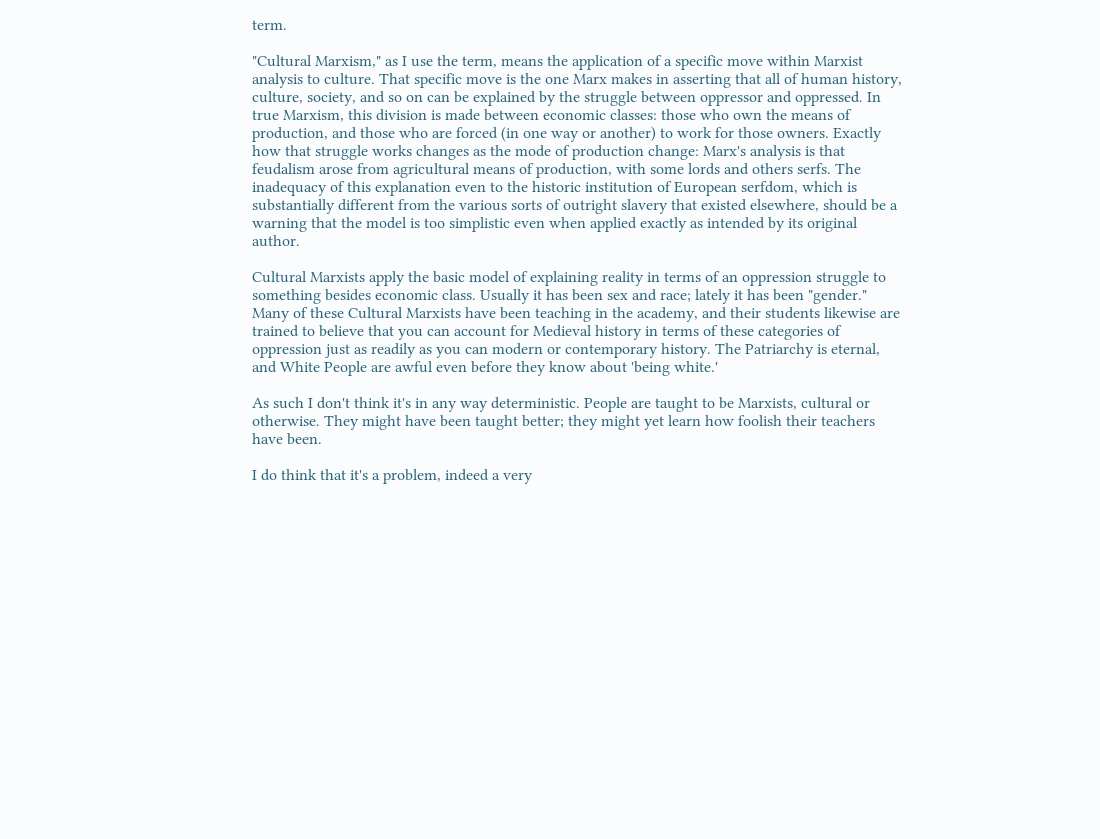term.

"Cultural Marxism," as I use the term, means the application of a specific move within Marxist analysis to culture. That specific move is the one Marx makes in asserting that all of human history, culture, society, and so on can be explained by the struggle between oppressor and oppressed. In true Marxism, this division is made between economic classes: those who own the means of production, and those who are forced (in one way or another) to work for those owners. Exactly how that struggle works changes as the mode of production change: Marx's analysis is that feudalism arose from agricultural means of production, with some lords and others serfs. The inadequacy of this explanation even to the historic institution of European serfdom, which is substantially different from the various sorts of outright slavery that existed elsewhere, should be a warning that the model is too simplistic even when applied exactly as intended by its original author.

Cultural Marxists apply the basic model of explaining reality in terms of an oppression struggle to something besides economic class. Usually it has been sex and race; lately it has been "gender." Many of these Cultural Marxists have been teaching in the academy, and their students likewise are trained to believe that you can account for Medieval history in terms of these categories of oppression just as readily as you can modern or contemporary history. The Patriarchy is eternal, and White People are awful even before they know about 'being white.'

As such I don't think it's in any way deterministic. People are taught to be Marxists, cultural or otherwise. They might have been taught better; they might yet learn how foolish their teachers have been.

I do think that it's a problem, indeed a very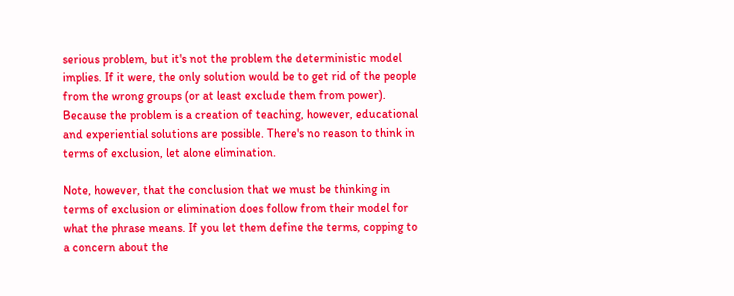serious problem, but it's not the problem the deterministic model implies. If it were, the only solution would be to get rid of the people from the wrong groups (or at least exclude them from power). Because the problem is a creation of teaching, however, educational and experiential solutions are possible. There's no reason to think in terms of exclusion, let alone elimination.

Note, however, that the conclusion that we must be thinking in terms of exclusion or elimination does follow from their model for what the phrase means. If you let them define the terms, copping to a concern about the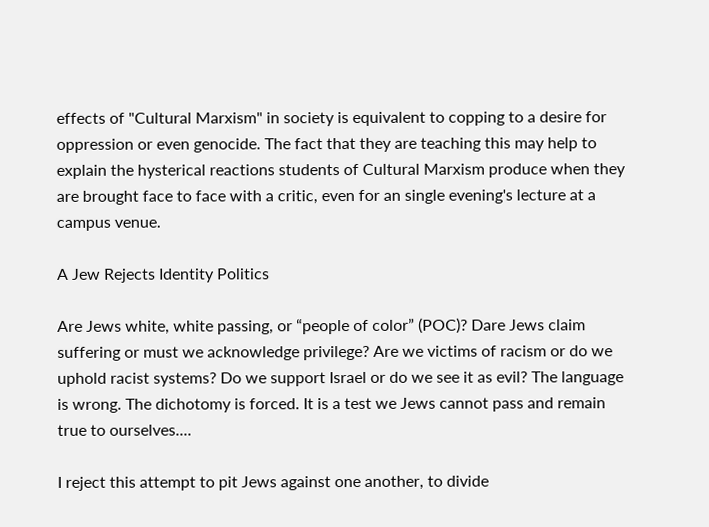effects of "Cultural Marxism" in society is equivalent to copping to a desire for oppression or even genocide. The fact that they are teaching this may help to explain the hysterical reactions students of Cultural Marxism produce when they are brought face to face with a critic, even for an single evening's lecture at a campus venue.

A Jew Rejects Identity Politics

Are Jews white, white passing, or “people of color” (POC)? Dare Jews claim suffering or must we acknowledge privilege? Are we victims of racism or do we uphold racist systems? Do we support Israel or do we see it as evil? The language is wrong. The dichotomy is forced. It is a test we Jews cannot pass and remain true to ourselves....

I reject this attempt to pit Jews against one another, to divide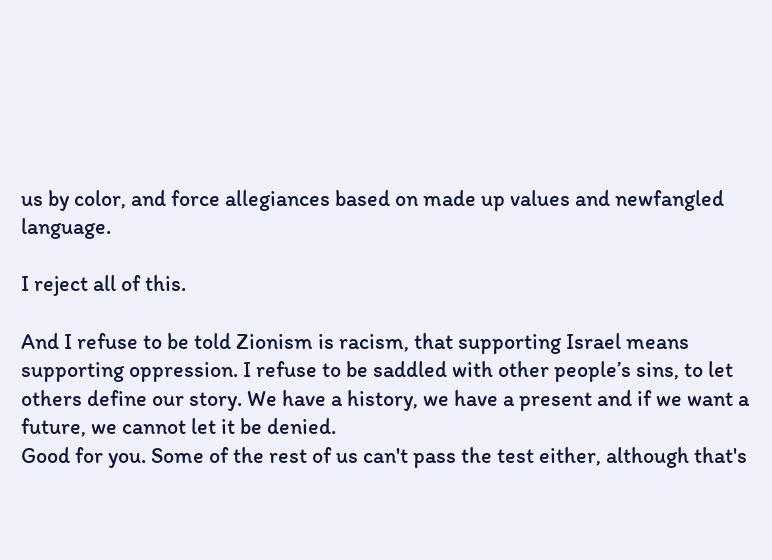us by color, and force allegiances based on made up values and newfangled language.

I reject all of this.

And I refuse to be told Zionism is racism, that supporting Israel means supporting oppression. I refuse to be saddled with other people’s sins, to let others define our story. We have a history, we have a present and if we want a future, we cannot let it be denied.
Good for you. Some of the rest of us can't pass the test either, although that's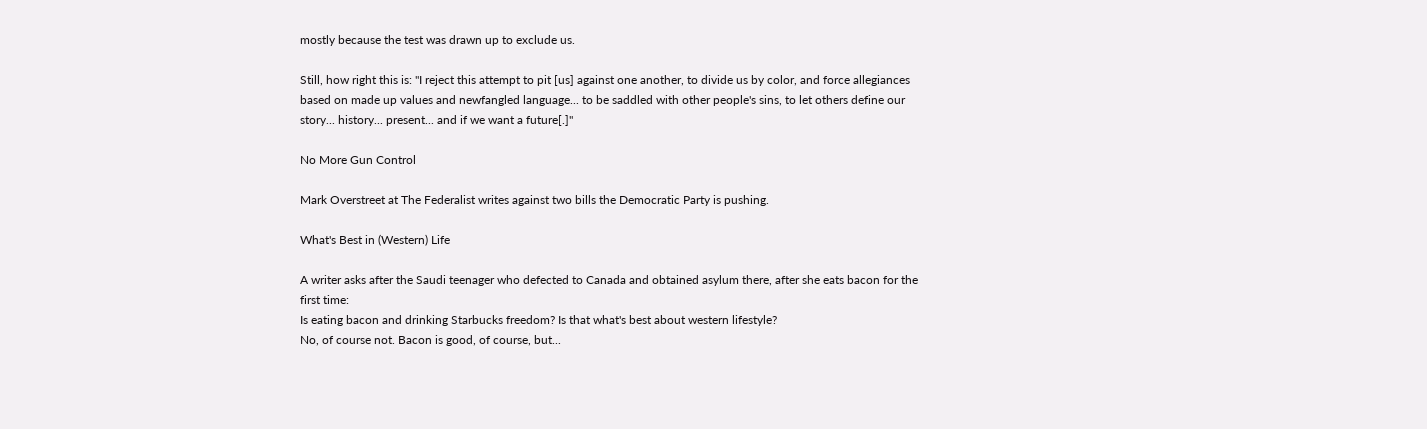mostly because the test was drawn up to exclude us.

Still, how right this is: "I reject this attempt to pit [us] against one another, to divide us by color, and force allegiances based on made up values and newfangled language... to be saddled with other people's sins, to let others define our story... history... present... and if we want a future[.]"

No More Gun Control

Mark Overstreet at The Federalist writes against two bills the Democratic Party is pushing.

What's Best in (Western) Life

A writer asks after the Saudi teenager who defected to Canada and obtained asylum there, after she eats bacon for the first time:
Is eating bacon and drinking Starbucks freedom? Is that what's best about western lifestyle?
No, of course not. Bacon is good, of course, but...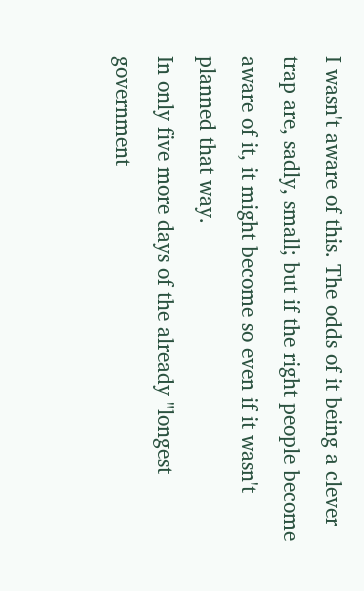I wasn't aware of this. The odds of it being a clever trap are, sadly, small; but if the right people become aware of it, it might become so even if it wasn't planned that way.
In only five more days of the already "longest government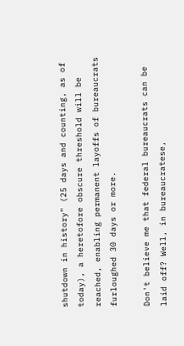shutdown in history" (25 days and counting, as of today), a heretofore obscure threshold will be reached, enabling permanent layoffs of bureaucrats furloughed 30 days or more.

Don't believe me that federal bureaucrats can be laid off? Well, in bureaucratese,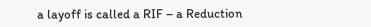a layoff is called a RIF – a Reduction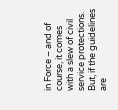in Force – and of course, it comes with a slew of civil service protections. But, if the guidelines are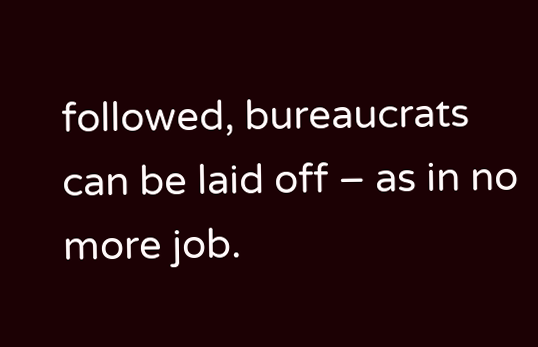followed, bureaucrats can be laid off – as in no more job.